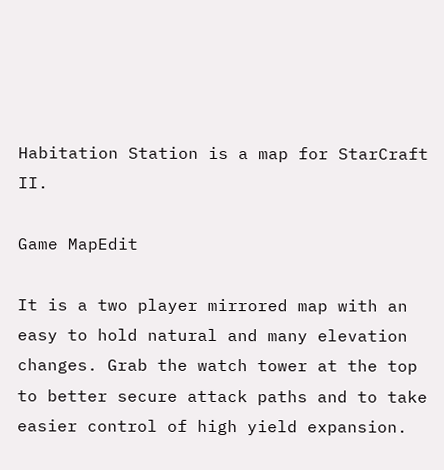Habitation Station is a map for StarCraft II.

Game MapEdit

It is a two player mirrored map with an easy to hold natural and many elevation changes. Grab the watch tower at the top to better secure attack paths and to take easier control of high yield expansion.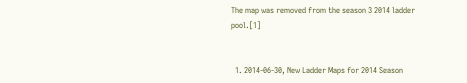The map was removed from the season 3 2014 ladder pool.[1]


  1. 2014-06-30, New Ladder Maps for 2014 Season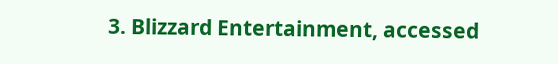3. Blizzard Entertainment, accessed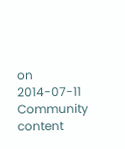on 2014-07-11
Community content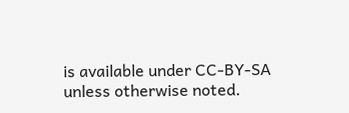is available under CC-BY-SA unless otherwise noted.